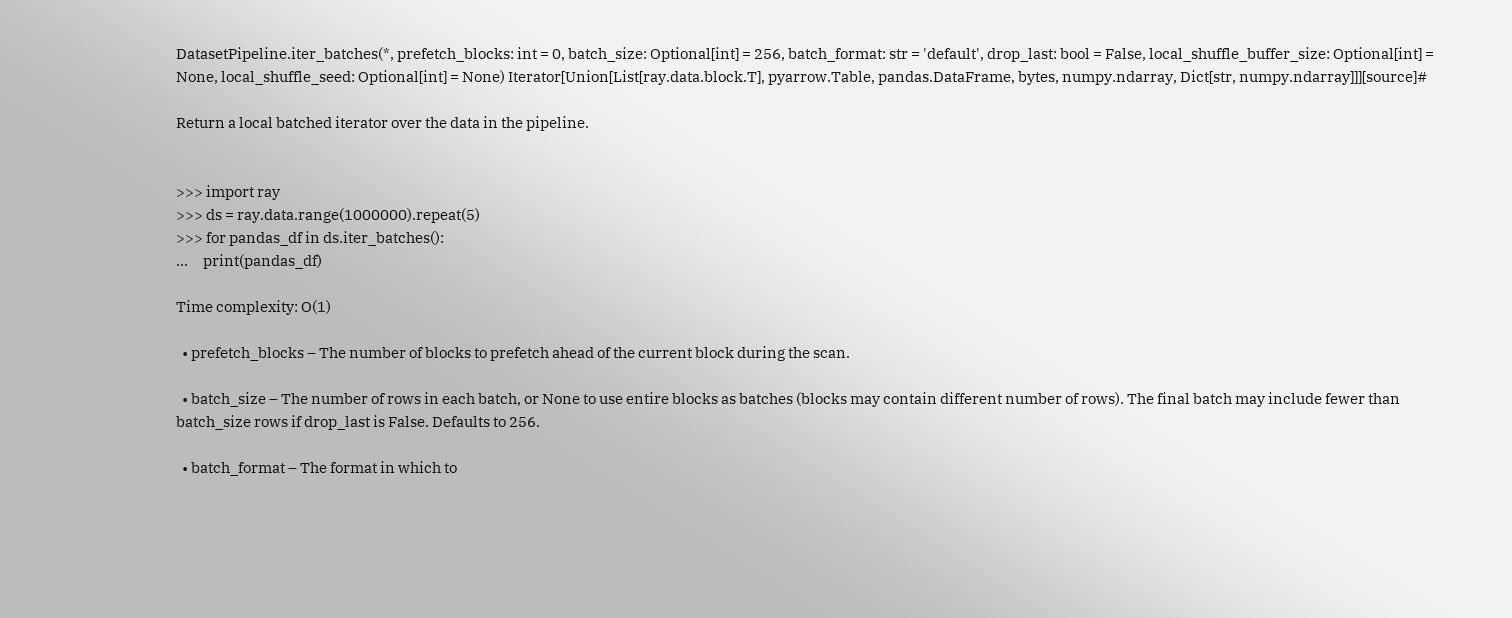DatasetPipeline.iter_batches(*, prefetch_blocks: int = 0, batch_size: Optional[int] = 256, batch_format: str = 'default', drop_last: bool = False, local_shuffle_buffer_size: Optional[int] = None, local_shuffle_seed: Optional[int] = None) Iterator[Union[List[ray.data.block.T], pyarrow.Table, pandas.DataFrame, bytes, numpy.ndarray, Dict[str, numpy.ndarray]]][source]#

Return a local batched iterator over the data in the pipeline.


>>> import ray
>>> ds = ray.data.range(1000000).repeat(5)
>>> for pandas_df in ds.iter_batches():
...     print(pandas_df)

Time complexity: O(1)

  • prefetch_blocks – The number of blocks to prefetch ahead of the current block during the scan.

  • batch_size – The number of rows in each batch, or None to use entire blocks as batches (blocks may contain different number of rows). The final batch may include fewer than batch_size rows if drop_last is False. Defaults to 256.

  • batch_format – The format in which to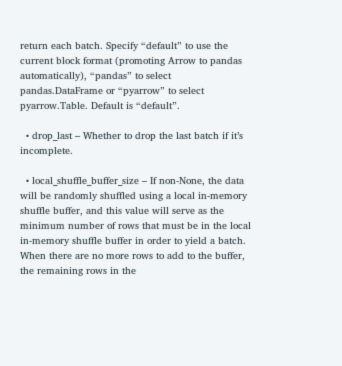return each batch. Specify “default” to use the current block format (promoting Arrow to pandas automatically), “pandas” to select pandas.DataFrame or “pyarrow” to select pyarrow.Table. Default is “default”.

  • drop_last – Whether to drop the last batch if it’s incomplete.

  • local_shuffle_buffer_size – If non-None, the data will be randomly shuffled using a local in-memory shuffle buffer, and this value will serve as the minimum number of rows that must be in the local in-memory shuffle buffer in order to yield a batch. When there are no more rows to add to the buffer, the remaining rows in the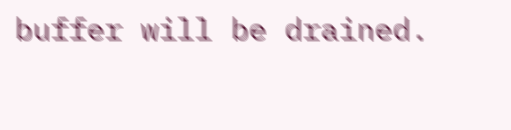buffer will be drained.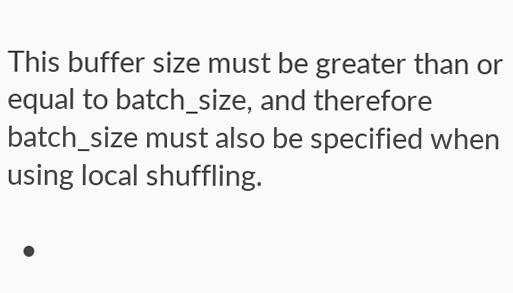This buffer size must be greater than or equal to batch_size, and therefore batch_size must also be specified when using local shuffling.

  •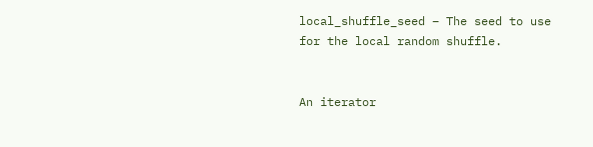local_shuffle_seed – The seed to use for the local random shuffle.


An iterator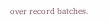over record batches.